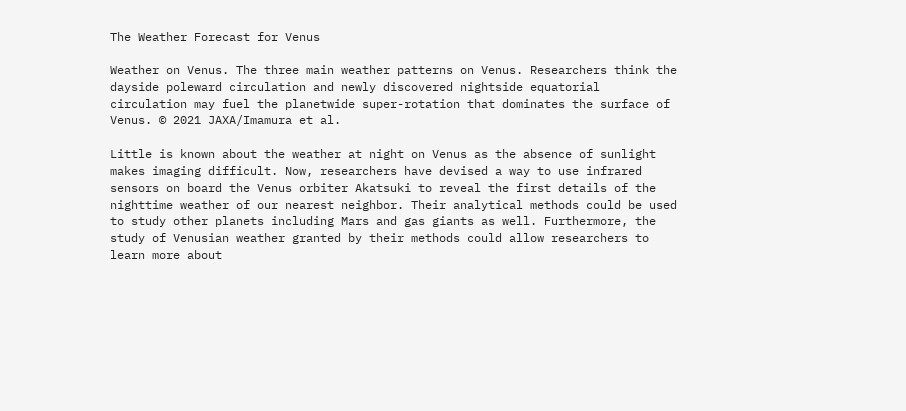The Weather Forecast for Venus

Weather on Venus. The three main weather patterns on Venus. Researchers think the dayside poleward circulation and newly discovered nightside equatorial circulation may fuel the planetwide super-rotation that dominates the surface of Venus. © 2021 JAXA/Imamura et al.

Little is known about the weather at night on Venus as the absence of sunlight makes imaging difficult. Now, researchers have devised a way to use infrared sensors on board the Venus orbiter Akatsuki to reveal the first details of the nighttime weather of our nearest neighbor. Their analytical methods could be used to study other planets including Mars and gas giants as well. Furthermore, the study of Venusian weather granted by their methods could allow researchers to learn more about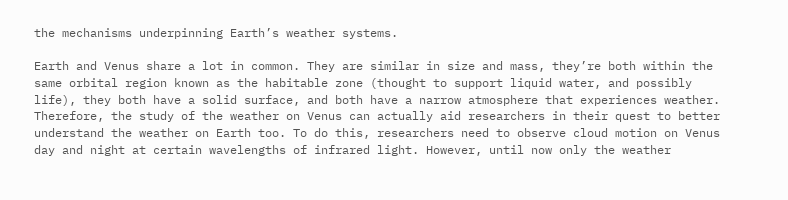the mechanisms underpinning Earth’s weather systems.

Earth and Venus share a lot in common. They are similar in size and mass, they’re both within the same orbital region known as the habitable zone (thought to support liquid water, and possibly life), they both have a solid surface, and both have a narrow atmosphere that experiences weather. Therefore, the study of the weather on Venus can actually aid researchers in their quest to better understand the weather on Earth too. To do this, researchers need to observe cloud motion on Venus day and night at certain wavelengths of infrared light. However, until now only the weather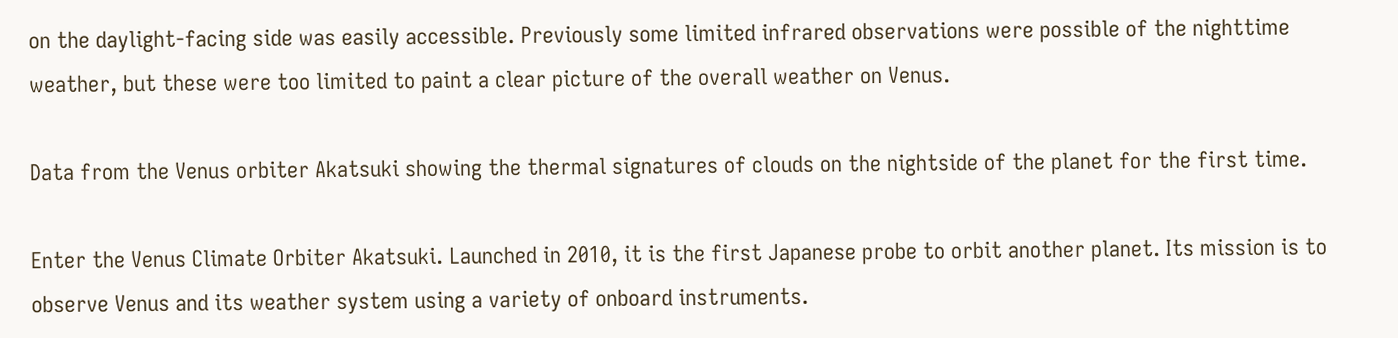on the daylight-facing side was easily accessible. Previously some limited infrared observations were possible of the nighttime weather, but these were too limited to paint a clear picture of the overall weather on Venus.

Data from the Venus orbiter Akatsuki showing the thermal signatures of clouds on the nightside of the planet for the first time.

Enter the Venus Climate Orbiter Akatsuki. Launched in 2010, it is the first Japanese probe to orbit another planet. Its mission is to observe Venus and its weather system using a variety of onboard instruments.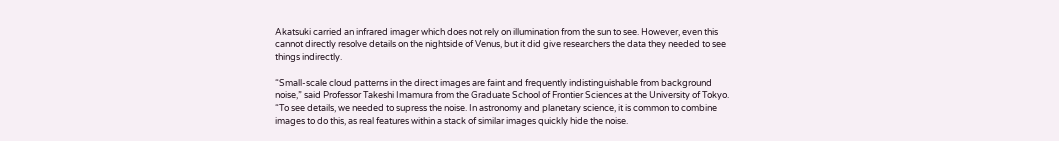Akatsuki carried an infrared imager which does not rely on illumination from the sun to see. However, even this cannot directly resolve details on the nightside of Venus, but it did give researchers the data they needed to see things indirectly.

“Small-scale cloud patterns in the direct images are faint and frequently indistinguishable from background noise,” said Professor Takeshi Imamura from the Graduate School of Frontier Sciences at the University of Tokyo. “To see details, we needed to supress the noise. In astronomy and planetary science, it is common to combine images to do this, as real features within a stack of similar images quickly hide the noise.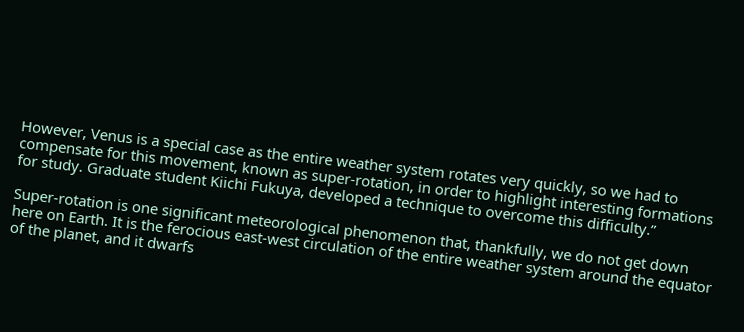However, Venus is a special case as the entire weather system rotates very quickly, so we had to compensate for this movement, known as super-rotation, in order to highlight interesting formations for study. Graduate student Kiichi Fukuya, developed a technique to overcome this difficulty.”

Super-rotation is one significant meteorological phenomenon that, thankfully, we do not get down here on Earth. It is the ferocious east-west circulation of the entire weather system around the equator of the planet, and it dwarfs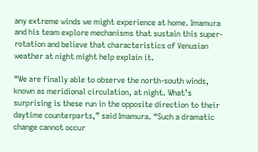any extreme winds we might experience at home. Imamura and his team explore mechanisms that sustain this super-rotation and believe that characteristics of Venusian weather at night might help explain it.

“We are finally able to observe the north-south winds, known as meridional circulation, at night. What’s surprising is these run in the opposite direction to their daytime counterparts,” said Imamura. “Such a dramatic change cannot occur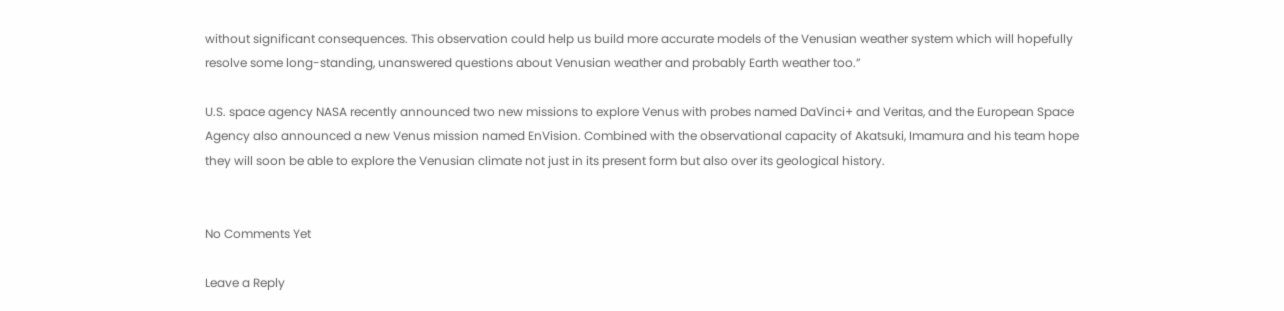without significant consequences. This observation could help us build more accurate models of the Venusian weather system which will hopefully resolve some long-standing, unanswered questions about Venusian weather and probably Earth weather too.”

U.S. space agency NASA recently announced two new missions to explore Venus with probes named DaVinci+ and Veritas, and the European Space Agency also announced a new Venus mission named EnVision. Combined with the observational capacity of Akatsuki, Imamura and his team hope they will soon be able to explore the Venusian climate not just in its present form but also over its geological history.


No Comments Yet

Leave a Reply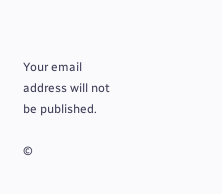Your email address will not be published.

©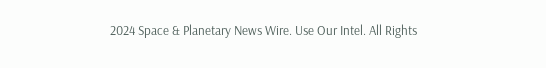2024 Space & Planetary News Wire. Use Our Intel. All Rights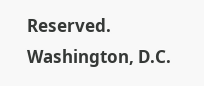Reserved. Washington, D.C.